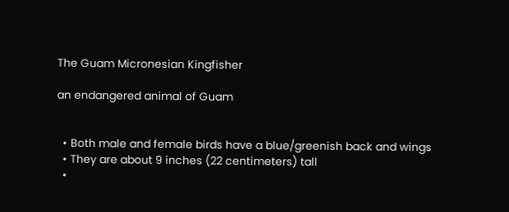The Guam Micronesian Kingfisher

an endangered animal of Guam


  • Both male and female birds have a blue/greenish back and wings
  • They are about 9 inches (22 centimeters) tall
  •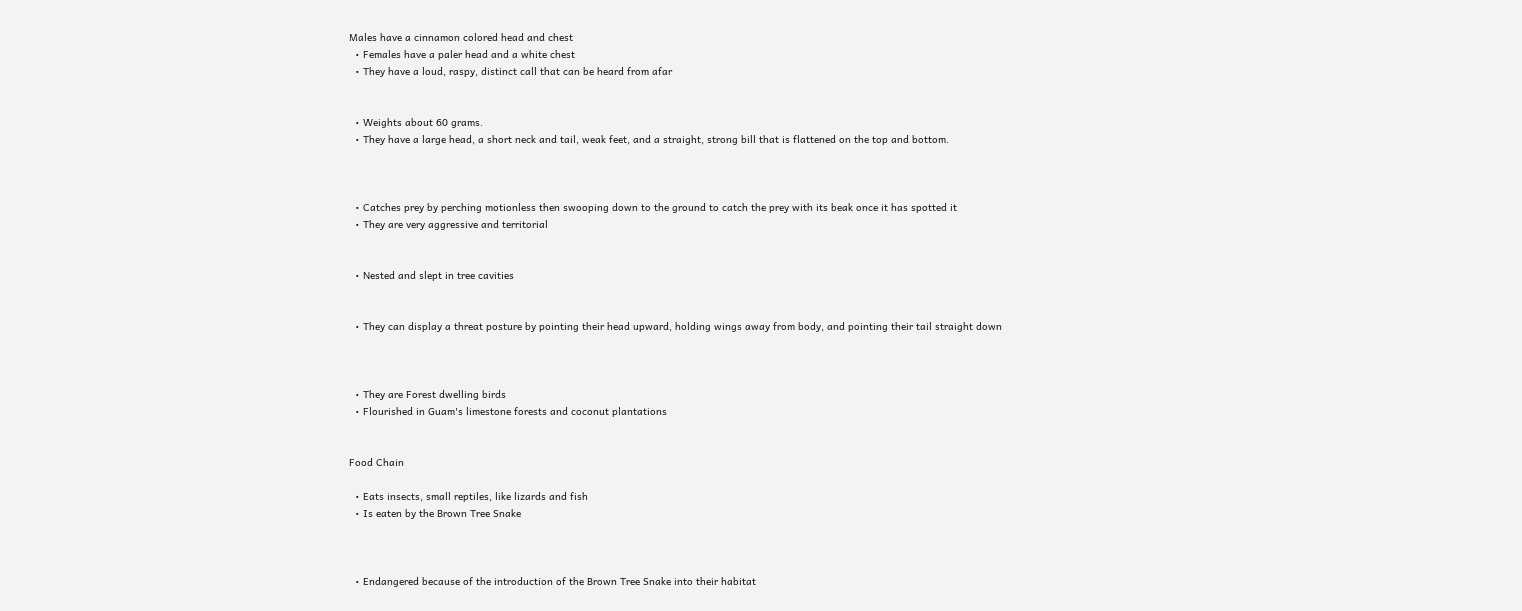Males have a cinnamon colored head and chest
  • Females have a paler head and a white chest
  • They have a loud, raspy, distinct call that can be heard from afar


  • Weights about 60 grams.
  • They have a large head, a short neck and tail, weak feet, and a straight, strong bill that is flattened on the top and bottom.



  • Catches prey by perching motionless then swooping down to the ground to catch the prey with its beak once it has spotted it
  • They are very aggressive and territorial


  • Nested and slept in tree cavities


  • They can display a threat posture by pointing their head upward, holding wings away from body, and pointing their tail straight down



  • They are Forest dwelling birds
  • Flourished in Guam's limestone forests and coconut plantations


Food Chain

  • Eats insects, small reptiles, like lizards and fish
  • Is eaten by the Brown Tree Snake



  • Endangered because of the introduction of the Brown Tree Snake into their habitat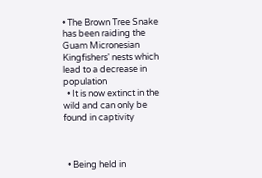• The Brown Tree Snake has been raiding the Guam Micronesian Kingfishers' nests which lead to a decrease in population
  • It is now extinct in the wild and can only be found in captivity



  • Being held in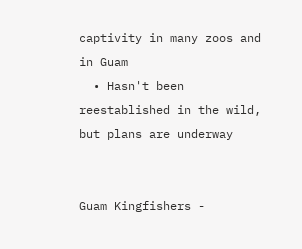captivity in many zoos and in Guam
  • Hasn't been reestablished in the wild, but plans are underway


Guam Kingfishers -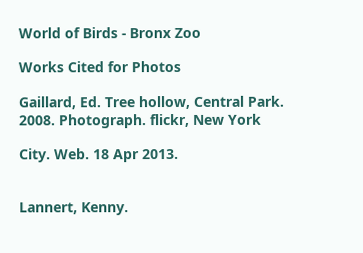World of Birds - Bronx Zoo

Works Cited for Photos

Gaillard, Ed. Tree hollow, Central Park. 2008. Photograph. flickr, New York

City. Web. 18 Apr 2013.


Lannert, Kenny.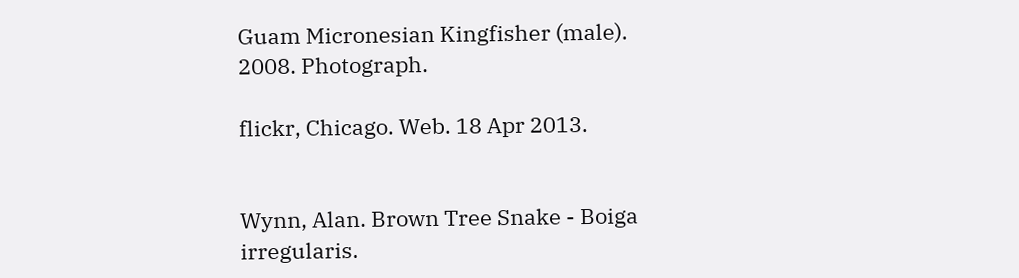Guam Micronesian Kingfisher (male). 2008. Photograph.

flickr, Chicago. Web. 18 Apr 2013.


Wynn, Alan. Brown Tree Snake - Boiga irregularis.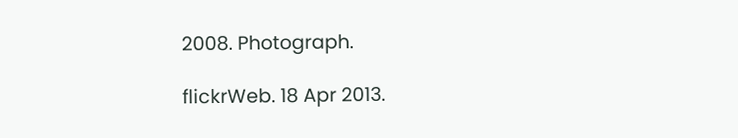2008. Photograph.

flickrWeb. 18 Apr 2013.